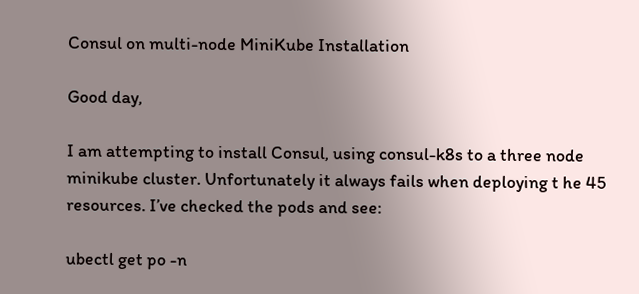Consul on multi-node MiniKube Installation

Good day,

I am attempting to install Consul, using consul-k8s to a three node minikube cluster. Unfortunately it always fails when deploying t he 45 resources. I’ve checked the pods and see:

ubectl get po -n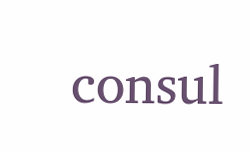consul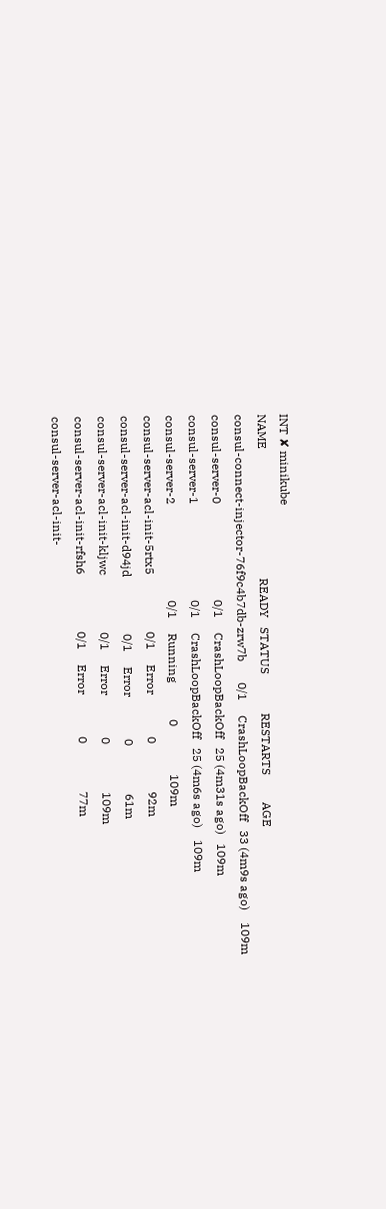INT ✘ minikube
NAME                                           READY   STATUS             RESTARTS         AGE
consul-connect-injector-76f9c4b7db-zrw7b       0/1     CrashLoopBackOff   33 (4m9s ago)    109m
consul-server-0                                0/1     CrashLoopBackOff   25 (4m31s ago)   109m
consul-server-1                                0/1     CrashLoopBackOff   25 (4m6s ago)    109m
consul-server-2                                0/1     Running            0                109m
consul-server-acl-init-5rtx5                   0/1     Error              0                92m
consul-server-acl-init-d94jd                   0/1     Error              0                61m
consul-server-acl-init-kljwc                   0/1     Error              0                109m
consul-server-acl-init-rfsh6                   0/1     Error              0                77m
consul-server-acl-init-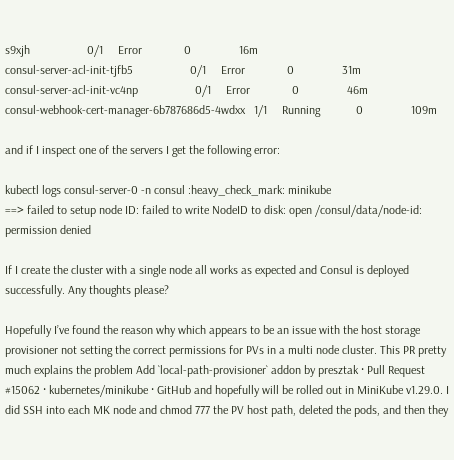s9xjh                   0/1     Error              0                16m
consul-server-acl-init-tjfb5                   0/1     Error              0                31m
consul-server-acl-init-vc4np                   0/1     Error              0                46m
consul-webhook-cert-manager-6b787686d5-4wdxx   1/1     Running            0                109m

and if I inspect one of the servers I get the following error:

kubectl logs consul-server-0 -n consul :heavy_check_mark: minikube
==> failed to setup node ID: failed to write NodeID to disk: open /consul/data/node-id: permission denied

If I create the cluster with a single node all works as expected and Consul is deployed successfully. Any thoughts please?

Hopefully I’ve found the reason why which appears to be an issue with the host storage provisioner not setting the correct permissions for PVs in a multi node cluster. This PR pretty much explains the problem Add `local-path-provisioner` addon by presztak · Pull Request #15062 · kubernetes/minikube · GitHub and hopefully will be rolled out in MiniKube v1.29.0. I did SSH into each MK node and chmod 777 the PV host path, deleted the pods, and then they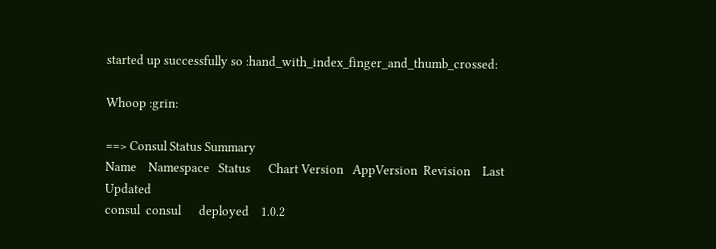started up successfully so :hand_with_index_finger_and_thumb_crossed:

Whoop :grin:

==> Consul Status Summary
Name    Namespace   Status      Chart Version   AppVersion  Revision    Last Updated
consul  consul      deployed    1.0.2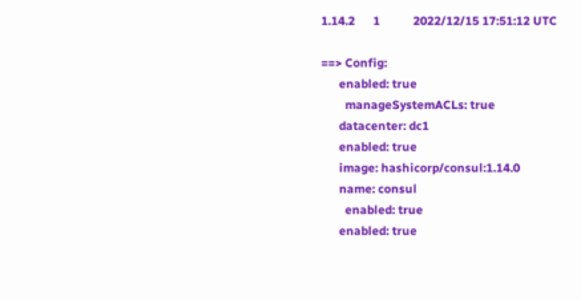1.14.2      1           2022/12/15 17:51:12 UTC

==> Config:
      enabled: true
        manageSystemACLs: true
      datacenter: dc1
      enabled: true
      image: hashicorp/consul:1.14.0
      name: consul
        enabled: true
      enabled: true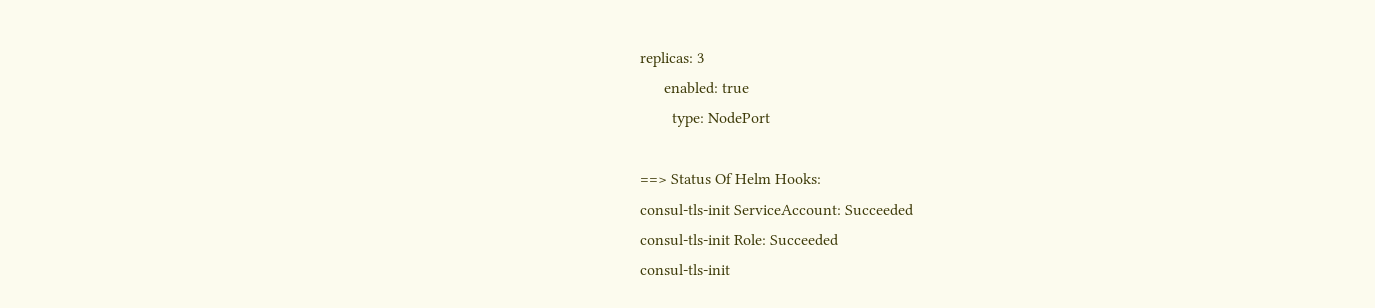replicas: 3
      enabled: true
        type: NodePort

==> Status Of Helm Hooks:
consul-tls-init ServiceAccount: Succeeded
consul-tls-init Role: Succeeded
consul-tls-init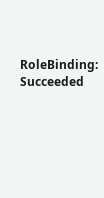RoleBinding: Succeeded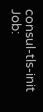consul-tls-init Job: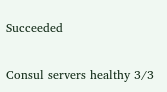Succeeded

Consul servers healthy 3/3